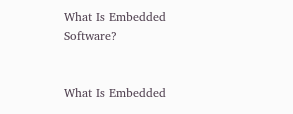What Is Embedded Software?


What Is Embedded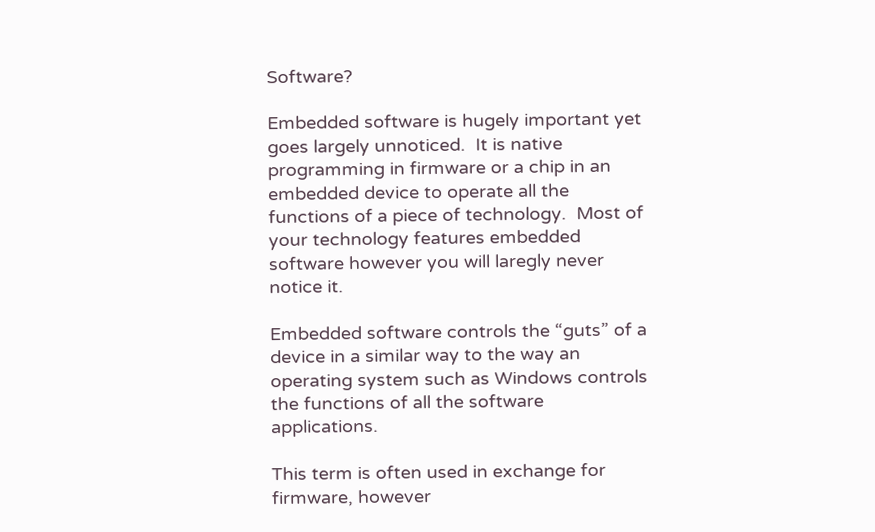Software?

Embedded software is hugely important yet goes largely unnoticed.  It is native programming in firmware or a chip in an embedded device to operate all the functions of a piece of technology.  Most of your technology features embedded software however you will laregly never notice it.

Embedded software controls the “guts” of a device in a similar way to the way an operating system such as Windows controls the functions of all the software applications.

This term is often used in exchange for firmware, however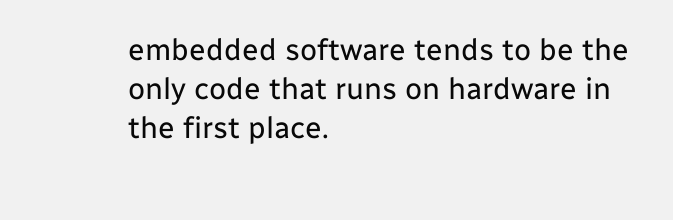embedded software tends to be the only code that runs on hardware in the first place.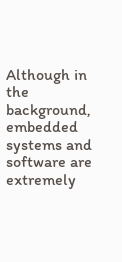Although in the background, embedded systems and software are extremely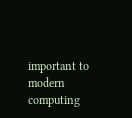important to modern computing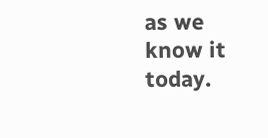as we know it today.